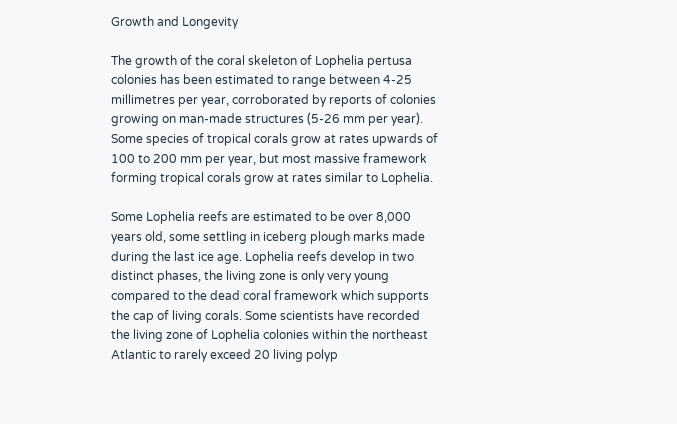Growth and Longevity

The growth of the coral skeleton of Lophelia pertusa colonies has been estimated to range between 4-25 millimetres per year, corroborated by reports of colonies growing on man-made structures (5-26 mm per year). Some species of tropical corals grow at rates upwards of 100 to 200 mm per year, but most massive framework forming tropical corals grow at rates similar to Lophelia.

Some Lophelia reefs are estimated to be over 8,000 years old, some settling in iceberg plough marks made during the last ice age. Lophelia reefs develop in two distinct phases, the living zone is only very young compared to the dead coral framework which supports the cap of living corals. Some scientists have recorded the living zone of Lophelia colonies within the northeast Atlantic to rarely exceed 20 living polyp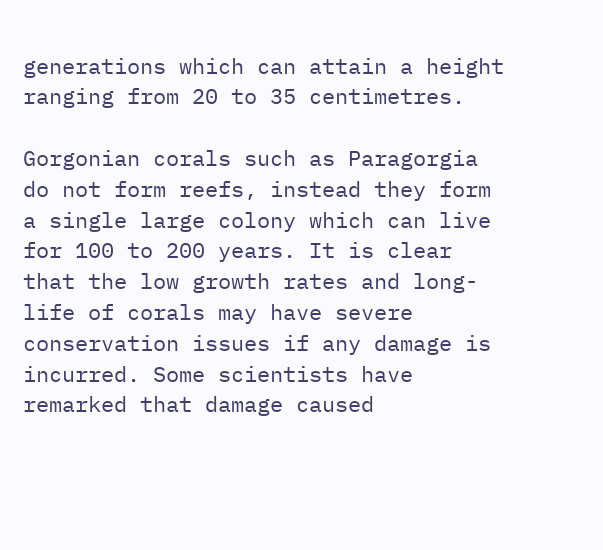generations which can attain a height ranging from 20 to 35 centimetres.

Gorgonian corals such as Paragorgia do not form reefs, instead they form a single large colony which can live for 100 to 200 years. It is clear that the low growth rates and long-life of corals may have severe conservation issues if any damage is incurred. Some scientists have remarked that damage caused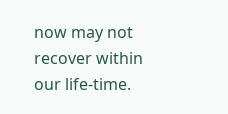now may not recover within our life-time.